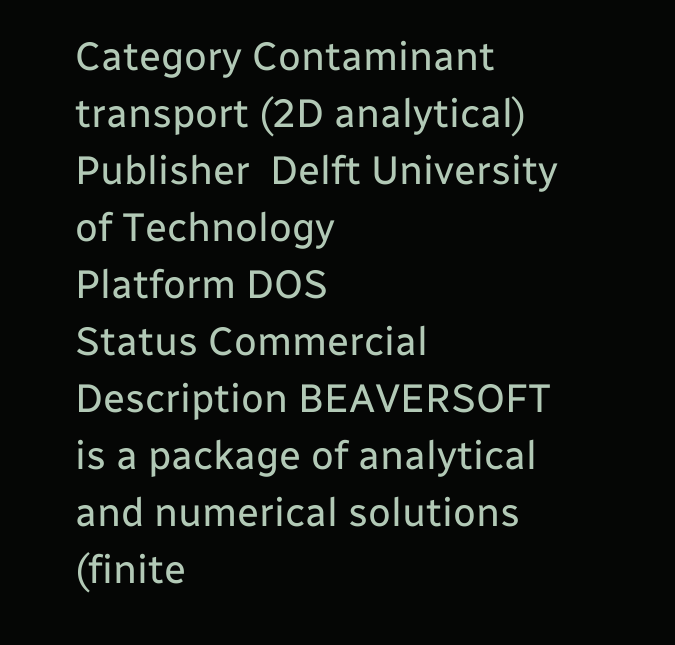Category Contaminant transport (2D analytical)
Publisher  Delft University of Technology
Platform DOS
Status Commercial
Description BEAVERSOFT is a package of analytical and numerical solutions (finite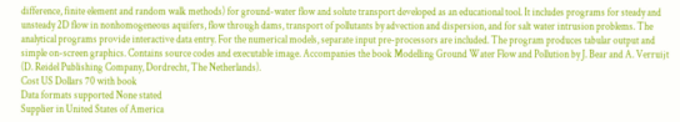difference, finite element and random walk methods) for ground-water flow and solute transport developed as an educational tool. It includes programs for steady and unsteady 2D flow in nonhomogeneous aquifers, flow through dams, transport of pollutants by advection and dispersion, and for salt water intrusion problems. The analytical programs provide interactive data entry. For the numerical models, separate input pre-processors are included. The program produces tabular output and simple on-screen graphics. Contains source codes and executable image. Accompanies the book Modelling Ground Water Flow and Pollution by J. Bear and A. Verruijt (D. Reidel Publishing Company, Dordrecht, The Netherlands).
Cost US Dollars 70 with book
Data formats supported None stated
Supplier in United States of America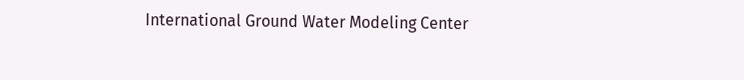International Ground Water Modeling Center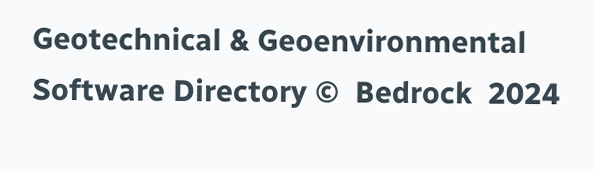Geotechnical & Geoenvironmental Software Directory ©  Bedrock  2024